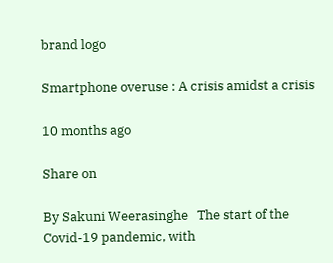brand logo

Smartphone overuse : A crisis amidst a crisis

10 months ago

Share on

By Sakuni Weerasinghe   The start of the Covid-19 pandemic, with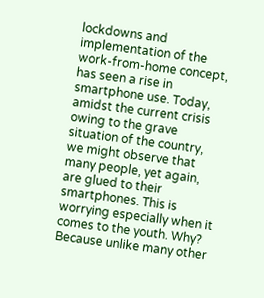lockdowns and implementation of the work-from-home concept, has seen a rise in smartphone use. Today, amidst the current crisis owing to the grave situation of the country, we might observe that many people, yet again, are glued to their smartphones. This is worrying especially when it comes to the youth. Why? Because unlike many other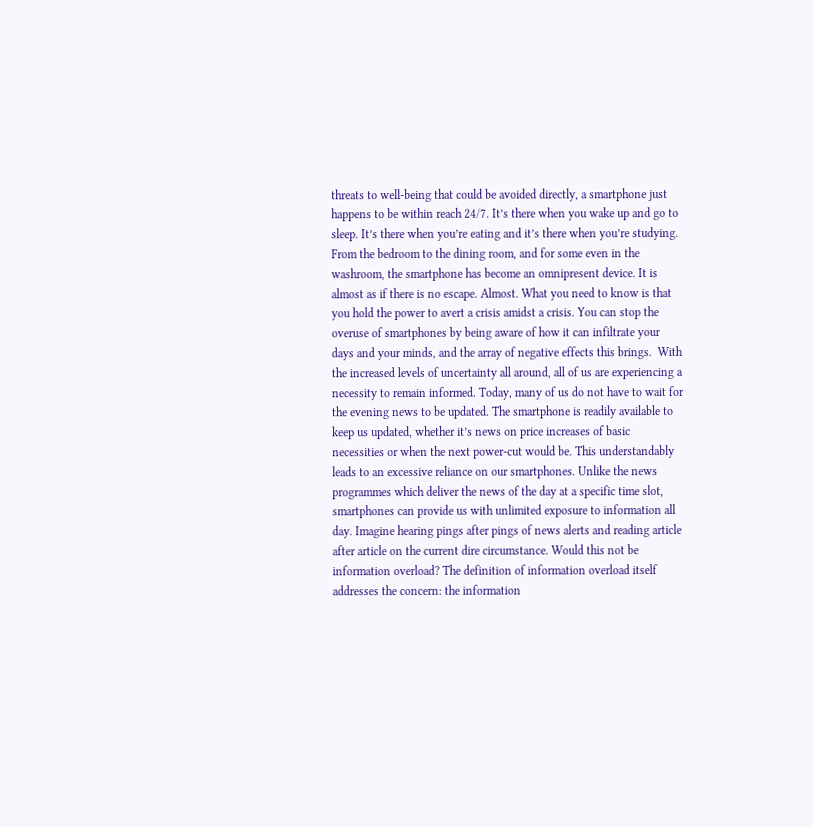threats to well-being that could be avoided directly, a smartphone just happens to be within reach 24/7. It’s there when you wake up and go to sleep. It’s there when you’re eating and it’s there when you’re studying. From the bedroom to the dining room, and for some even in the washroom, the smartphone has become an omnipresent device. It is almost as if there is no escape. Almost. What you need to know is that you hold the power to avert a crisis amidst a crisis. You can stop the overuse of smartphones by being aware of how it can infiltrate your days and your minds, and the array of negative effects this brings.  With the increased levels of uncertainty all around, all of us are experiencing a necessity to remain informed. Today, many of us do not have to wait for the evening news to be updated. The smartphone is readily available to keep us updated, whether it’s news on price increases of basic necessities or when the next power-cut would be. This understandably leads to an excessive reliance on our smartphones. Unlike the news programmes which deliver the news of the day at a specific time slot, smartphones can provide us with unlimited exposure to information all day. Imagine hearing pings after pings of news alerts and reading article after article on the current dire circumstance. Would this not be information overload? The definition of information overload itself addresses the concern: the information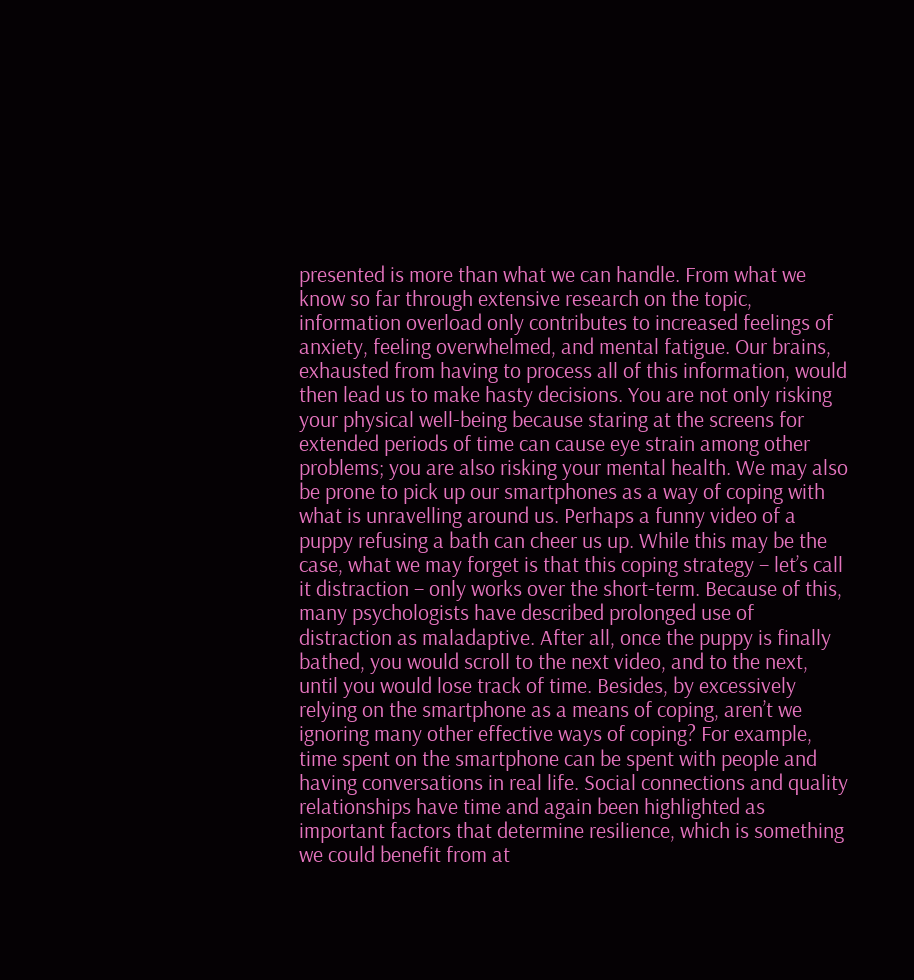presented is more than what we can handle. From what we know so far through extensive research on the topic, information overload only contributes to increased feelings of anxiety, feeling overwhelmed, and mental fatigue. Our brains, exhausted from having to process all of this information, would then lead us to make hasty decisions. You are not only risking your physical well-being because staring at the screens for extended periods of time can cause eye strain among other problems; you are also risking your mental health. We may also be prone to pick up our smartphones as a way of coping with what is unravelling around us. Perhaps a funny video of a puppy refusing a bath can cheer us up. While this may be the case, what we may forget is that this coping strategy – let’s call it distraction – only works over the short-term. Because of this, many psychologists have described prolonged use of distraction as maladaptive. After all, once the puppy is finally bathed, you would scroll to the next video, and to the next, until you would lose track of time. Besides, by excessively relying on the smartphone as a means of coping, aren’t we ignoring many other effective ways of coping? For example, time spent on the smartphone can be spent with people and having conversations in real life. Social connections and quality relationships have time and again been highlighted as important factors that determine resilience, which is something we could benefit from at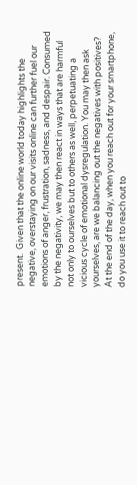present.  Given that the online world today highlights the negative, overstaying on our visits online can further fuel our emotions of anger, frustration, sadness, and despair. Consumed by the negativity, we may then react in ways that are harmful not only to ourselves but to others as well, perpetuating a vicious cycle of emotional dysregulation. You may then ask yourselves, are we balancing out the negatives with positives? At the end of the day, when you reach out for your smartphone, do you use it to reach out to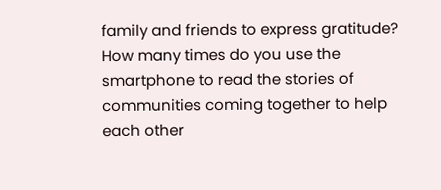family and friends to express gratitude? How many times do you use the smartphone to read the stories of communities coming together to help each other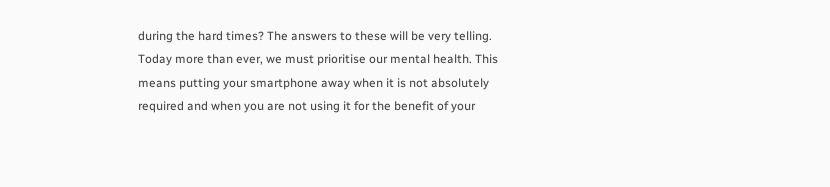during the hard times? The answers to these will be very telling.   Today more than ever, we must prioritise our mental health. This means putting your smartphone away when it is not absolutely required and when you are not using it for the benefit of your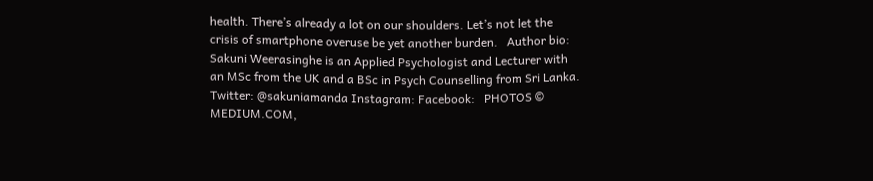health. There’s already a lot on our shoulders. Let’s not let the crisis of smartphone overuse be yet another burden.   Author bio: Sakuni Weerasinghe is an Applied Psychologist and Lecturer with an MSc from the UK and a BSc in Psych Counselling from Sri Lanka. Twitter: @sakuniamanda Instagram: Facebook:   PHOTOS © MEDIUM.COM,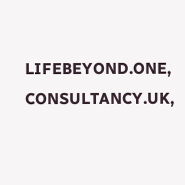LIFEBEYOND.ONE, CONSULTANCY.UK,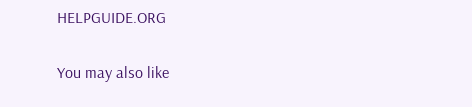HELPGUIDE.ORG

You may also like